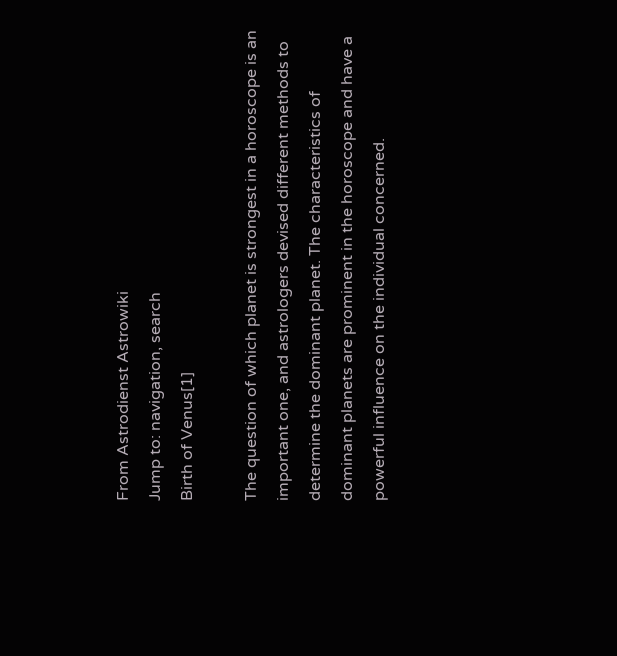From Astrodienst Astrowiki
Jump to: navigation, search
Birth of Venus[1]

The question of which planet is strongest in a horoscope is an important one, and astrologers devised different methods to determine the dominant planet. The characteristics of dominant planets are prominent in the horoscope and have a powerful influence on the individual concerned.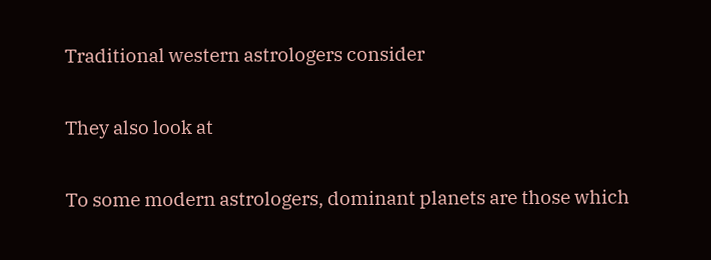Traditional western astrologers consider

They also look at

To some modern astrologers, dominant planets are those which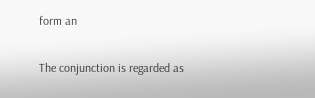form an

The conjunction is regarded as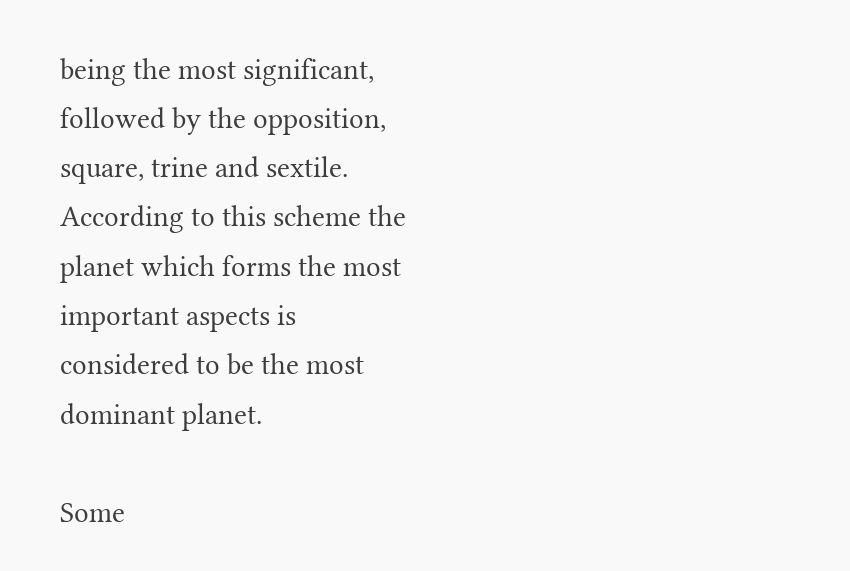being the most significant, followed by the opposition, square, trine and sextile. According to this scheme the planet which forms the most important aspects is considered to be the most dominant planet.

Some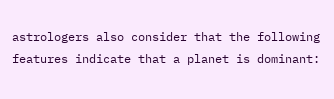astrologers also consider that the following features indicate that a planet is dominant: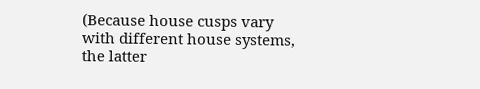(Because house cusps vary with different house systems, the latter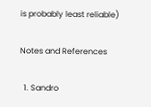is probably least reliable)

Notes and References

  1. Sandro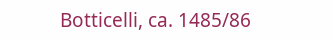Botticelli, ca. 1485/86